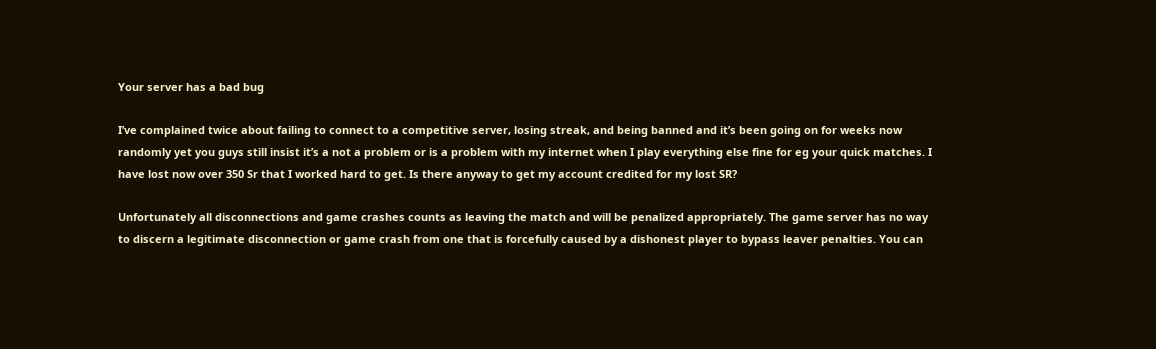Your server has a bad bug

I’ve complained twice about failing to connect to a competitive server, losing streak, and being banned and it’s been going on for weeks now randomly yet you guys still insist it’s a not a problem or is a problem with my internet when I play everything else fine for eg your quick matches. I have lost now over 350 Sr that I worked hard to get. Is there anyway to get my account credited for my lost SR?

Unfortunately all disconnections and game crashes counts as leaving the match and will be penalized appropriately. The game server has no way to discern a legitimate disconnection or game crash from one that is forcefully caused by a dishonest player to bypass leaver penalties. You can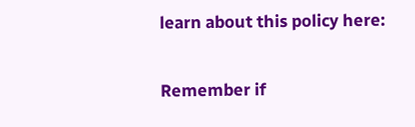learn about this policy here:

Remember if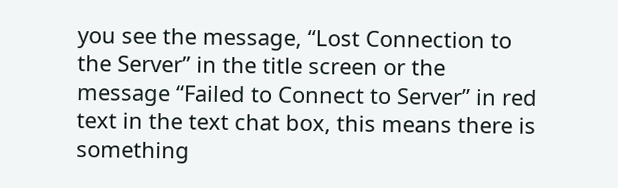you see the message, “Lost Connection to the Server” in the title screen or the message “Failed to Connect to Server” in red text in the text chat box, this means there is something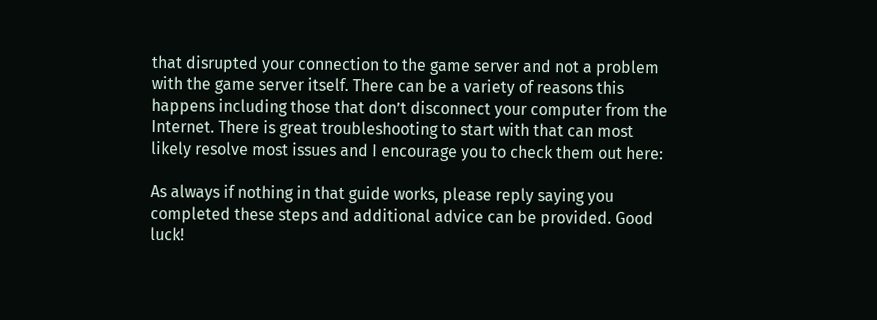that disrupted your connection to the game server and not a problem with the game server itself. There can be a variety of reasons this happens including those that don’t disconnect your computer from the Internet. There is great troubleshooting to start with that can most likely resolve most issues and I encourage you to check them out here:

As always if nothing in that guide works, please reply saying you completed these steps and additional advice can be provided. Good luck!